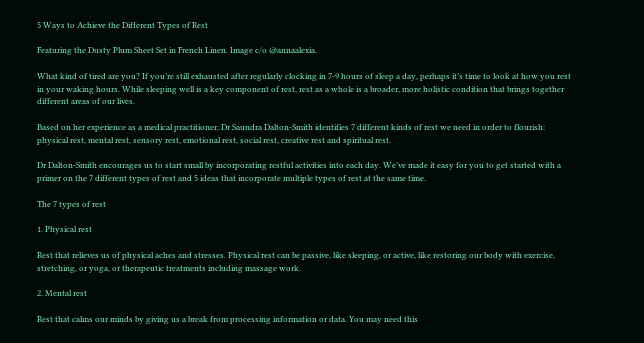5 Ways to Achieve the Different Types of Rest

Featuring the Dusty Plum Sheet Set in French Linen. Image c/o @annaalexia.

What kind of tired are you? If you’re still exhausted after regularly clocking in 7-9 hours of sleep a day, perhaps it’s time to look at how you rest in your waking hours. While sleeping well is a key component of rest, rest as a whole is a broader, more holistic condition that brings together different areas of our lives.

Based on her experience as a medical practitioner, Dr Saundra Dalton-Smith identifies 7 different kinds of rest we need in order to flourish: physical rest, mental rest, sensory rest, emotional rest, social rest, creative rest and spiritual rest.

Dr Dalton-Smith encourages us to start small by incorporating restful activities into each day. We’ve made it easy for you to get started with a primer on the 7 different types of rest and 5 ideas that incorporate multiple types of rest at the same time.

The 7 types of rest

1. Physical rest

Rest that relieves us of physical aches and stresses. Physical rest can be passive, like sleeping, or active, like restoring our body with exercise, stretching, or yoga, or therapeutic treatments including massage work.

2. Mental rest

Rest that calms our minds by giving us a break from processing information or data. You may need this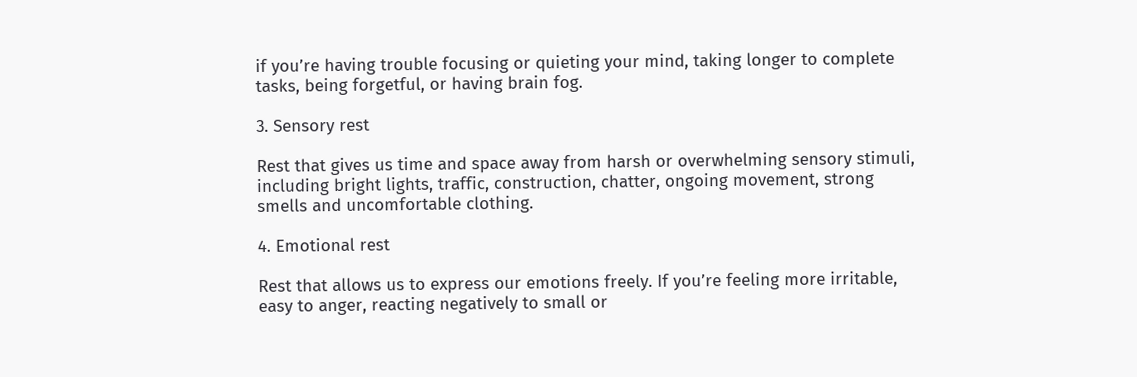if you’re having trouble focusing or quieting your mind, taking longer to complete tasks, being forgetful, or having brain fog.

3. Sensory rest

Rest that gives us time and space away from harsh or overwhelming sensory stimuli, including bright lights, traffic, construction, chatter, ongoing movement, strong smells and uncomfortable clothing.

4. Emotional rest

Rest that allows us to express our emotions freely. If you’re feeling more irritable, easy to anger, reacting negatively to small or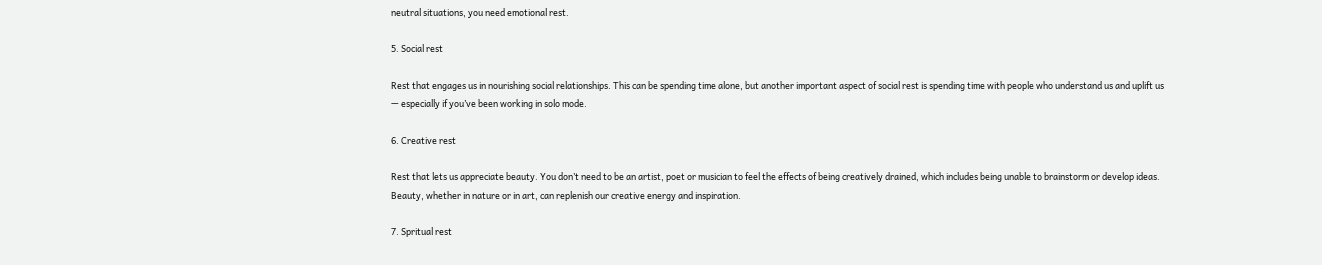neutral situations, you need emotional rest.

5. Social rest

Rest that engages us in nourishing social relationships. This can be spending time alone, but another important aspect of social rest is spending time with people who understand us and uplift us — especially if you’ve been working in solo mode.

6. Creative rest

Rest that lets us appreciate beauty. You don’t need to be an artist, poet or musician to feel the effects of being creatively drained, which includes being unable to brainstorm or develop ideas. Beauty, whether in nature or in art, can replenish our creative energy and inspiration.

7. Spritual rest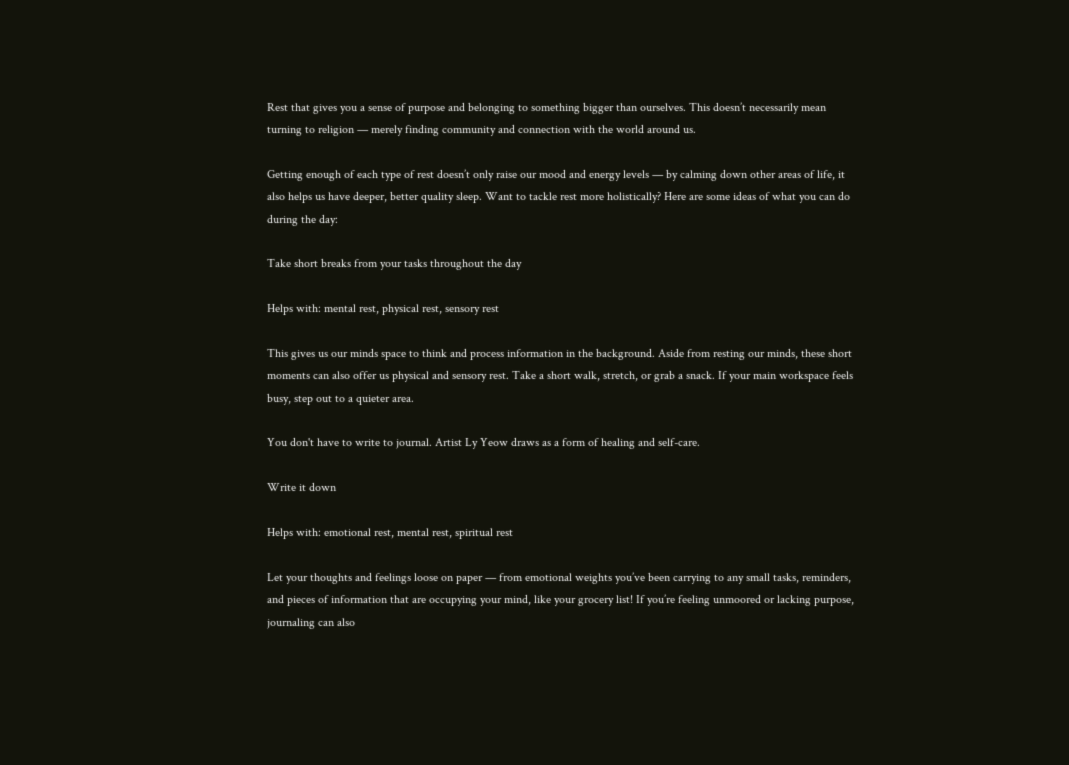Rest that gives you a sense of purpose and belonging to something bigger than ourselves. This doesn’t necessarily mean turning to religion — merely finding community and connection with the world around us.

Getting enough of each type of rest doesn’t only raise our mood and energy levels — by calming down other areas of life, it also helps us have deeper, better quality sleep. Want to tackle rest more holistically? Here are some ideas of what you can do during the day:

Take short breaks from your tasks throughout the day

Helps with: mental rest, physical rest, sensory rest

This gives us our minds space to think and process information in the background. Aside from resting our minds, these short moments can also offer us physical and sensory rest. Take a short walk, stretch, or grab a snack. If your main workspace feels busy, step out to a quieter area.

You don't have to write to journal. Artist Ly Yeow draws as a form of healing and self-care.

Write it down

Helps with: emotional rest, mental rest, spiritual rest

Let your thoughts and feelings loose on paper — from emotional weights you’ve been carrying to any small tasks, reminders, and pieces of information that are occupying your mind, like your grocery list! If you’re feeling unmoored or lacking purpose, journaling can also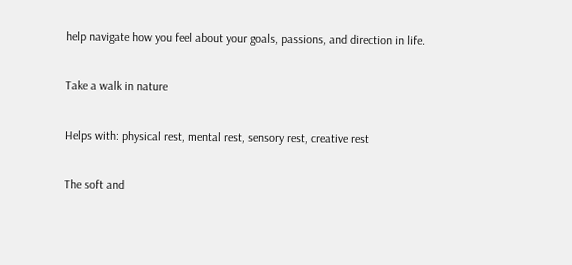help navigate how you feel about your goals, passions, and direction in life.

Take a walk in nature

Helps with: physical rest, mental rest, sensory rest, creative rest

The soft and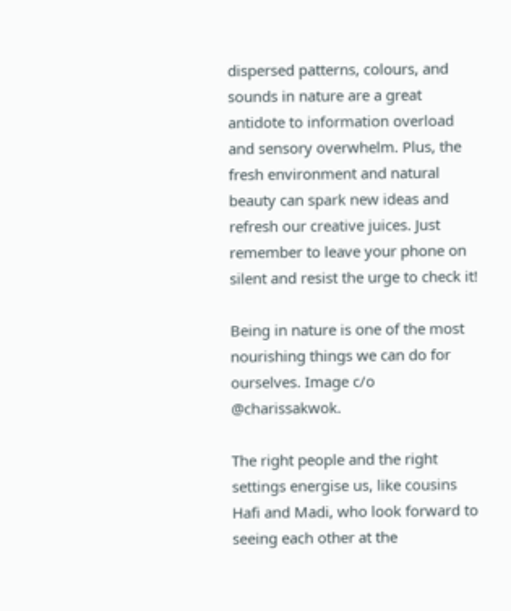dispersed patterns, colours, and sounds in nature are a great antidote to information overload and sensory overwhelm. Plus, the fresh environment and natural beauty can spark new ideas and refresh our creative juices. Just remember to leave your phone on silent and resist the urge to check it!

Being in nature is one of the most nourishing things we can do for ourselves. Image c/o @charissakwok.

The right people and the right settings energise us, like cousins Hafi and Madi, who look forward to seeing each other at the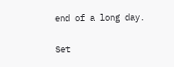end of a long day.

Set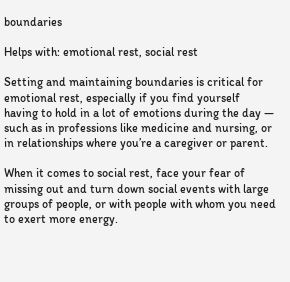boundaries

Helps with: emotional rest, social rest

Setting and maintaining boundaries is critical for emotional rest, especially if you find yourself having to hold in a lot of emotions during the day — such as in professions like medicine and nursing, or in relationships where you’re a caregiver or parent.

When it comes to social rest, face your fear of missing out and turn down social events with large groups of people, or with people with whom you need to exert more energy.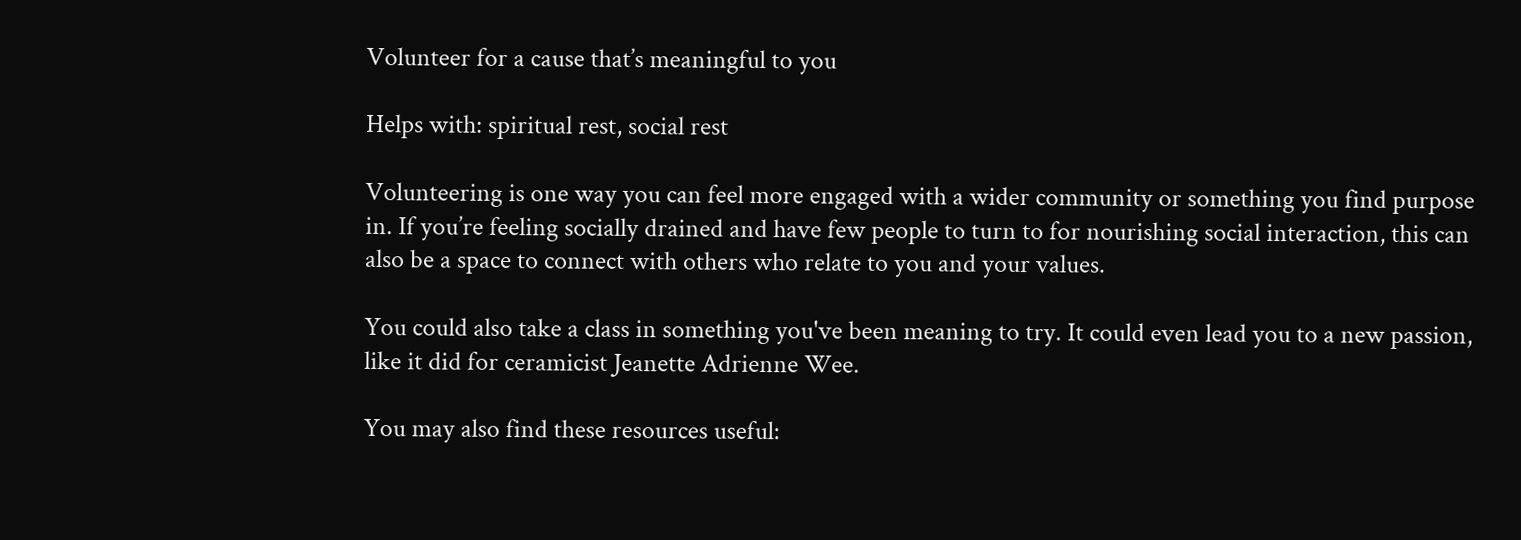Volunteer for a cause that’s meaningful to you

Helps with: spiritual rest, social rest

Volunteering is one way you can feel more engaged with a wider community or something you find purpose in. If you’re feeling socially drained and have few people to turn to for nourishing social interaction, this can also be a space to connect with others who relate to you and your values.

You could also take a class in something you've been meaning to try. It could even lead you to a new passion, like it did for ceramicist Jeanette Adrienne Wee.

You may also find these resources useful: